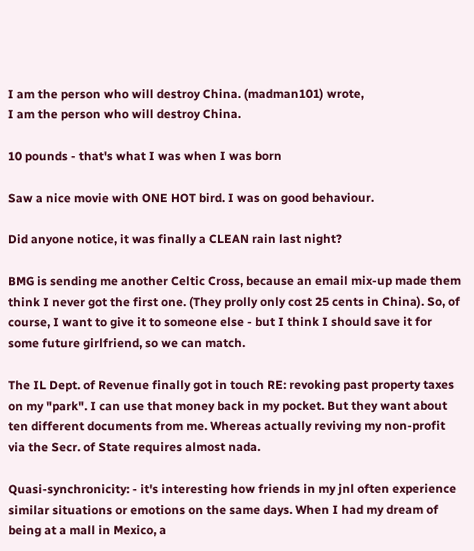I am the person who will destroy China. (madman101) wrote,
I am the person who will destroy China.

10 pounds - that's what I was when I was born

Saw a nice movie with ONE HOT bird. I was on good behaviour.

Did anyone notice, it was finally a CLEAN rain last night?

BMG is sending me another Celtic Cross, because an email mix-up made them think I never got the first one. (They prolly only cost 25 cents in China). So, of course, I want to give it to someone else - but I think I should save it for some future girlfriend, so we can match.

The IL Dept. of Revenue finally got in touch RE: revoking past property taxes on my "park". I can use that money back in my pocket. But they want about ten different documents from me. Whereas actually reviving my non-profit via the Secr. of State requires almost nada.

Quasi-synchronicity: - it's interesting how friends in my jnl often experience similar situations or emotions on the same days. When I had my dream of being at a mall in Mexico, a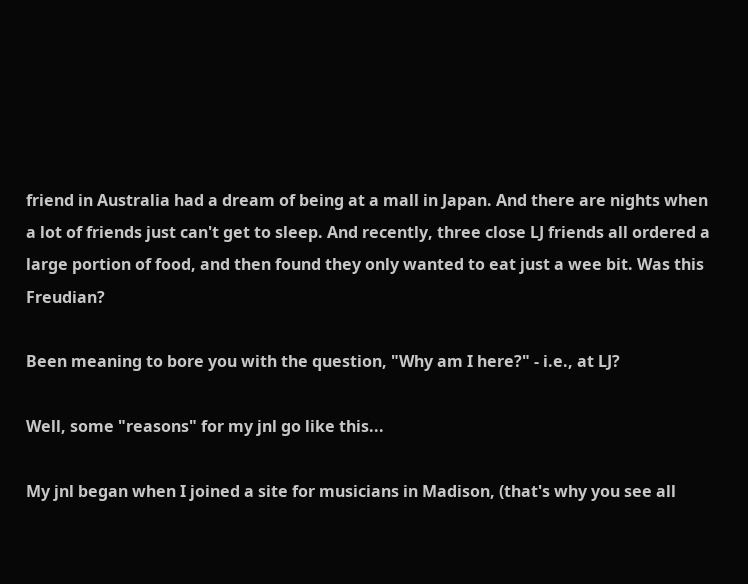friend in Australia had a dream of being at a mall in Japan. And there are nights when a lot of friends just can't get to sleep. And recently, three close LJ friends all ordered a large portion of food, and then found they only wanted to eat just a wee bit. Was this Freudian?

Been meaning to bore you with the question, "Why am I here?" - i.e., at LJ?

Well, some "reasons" for my jnl go like this...

My jnl began when I joined a site for musicians in Madison, (that's why you see all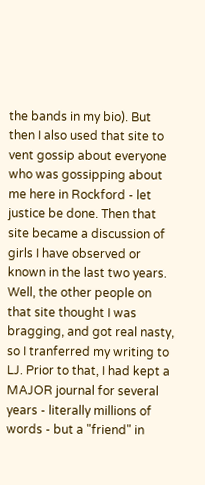the bands in my bio). But then I also used that site to vent gossip about everyone who was gossipping about me here in Rockford - let justice be done. Then that site became a discussion of girls I have observed or known in the last two years. Well, the other people on that site thought I was bragging, and got real nasty, so I tranferred my writing to LJ. Prior to that, I had kept a MAJOR journal for several years - literally millions of words - but a "friend" in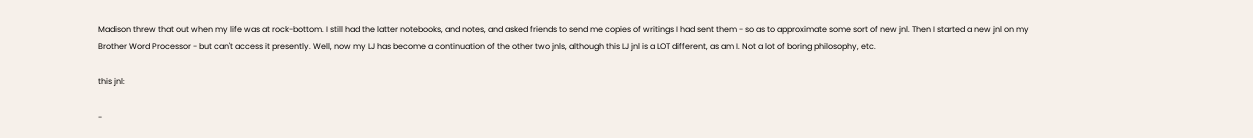Madison threw that out when my life was at rock-bottom. I still had the latter notebooks, and notes, and asked friends to send me copies of writings I had sent them - so as to approximate some sort of new jnl. Then I started a new jnl on my Brother Word Processor - but can't access it presently. Well, now my LJ has become a continuation of the other two jnls, although this LJ jnl is a LOT different, as am I. Not a lot of boring philosophy, etc.

this jnl:

-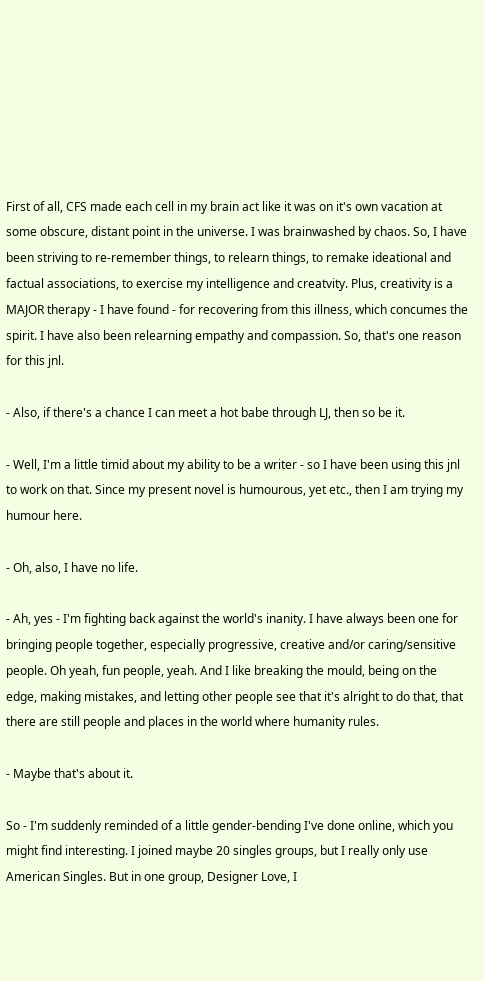First of all, CFS made each cell in my brain act like it was on it's own vacation at some obscure, distant point in the universe. I was brainwashed by chaos. So, I have been striving to re-remember things, to relearn things, to remake ideational and factual associations, to exercise my intelligence and creatvity. Plus, creativity is a MAJOR therapy - I have found - for recovering from this illness, which concumes the spirit. I have also been relearning empathy and compassion. So, that's one reason for this jnl.

- Also, if there's a chance I can meet a hot babe through LJ, then so be it.

- Well, I'm a little timid about my ability to be a writer - so I have been using this jnl to work on that. Since my present novel is humourous, yet etc., then I am trying my humour here.

- Oh, also, I have no life.

- Ah, yes - I'm fighting back against the world's inanity. I have always been one for bringing people together, especially progressive, creative and/or caring/sensitive people. Oh yeah, fun people, yeah. And I like breaking the mould, being on the edge, making mistakes, and letting other people see that it's alright to do that, that there are still people and places in the world where humanity rules.

- Maybe that's about it.

So - I'm suddenly reminded of a little gender-bending I've done online, which you might find interesting. I joined maybe 20 singles groups, but I really only use American Singles. But in one group, Designer Love, I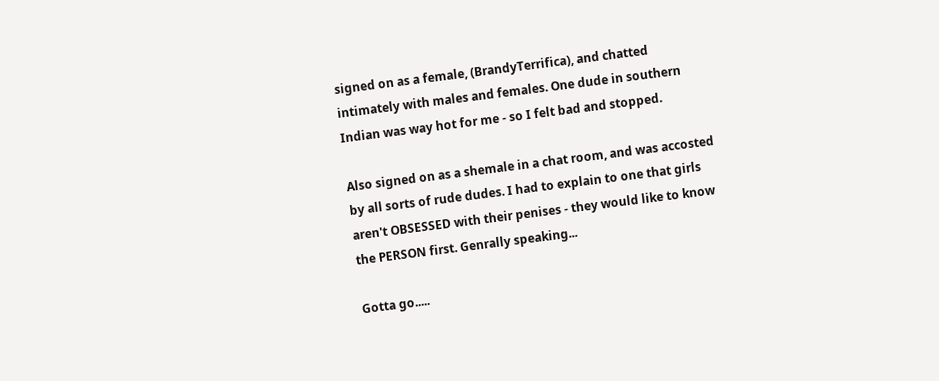signed on as a female, (BrandyTerrifica), and chatted intimately with males and females. One dude in southern Indian was way hot for me - so I felt bad and stopped.

Also signed on as a shemale in a chat room, and was accosted by all sorts of rude dudes. I had to explain to one that girls aren't OBSESSED with their penises - they would like to know the PERSON first. Genrally speaking...

Gotta go.....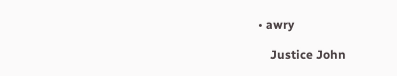• awry

    Justice John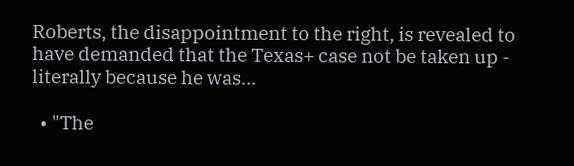Roberts, the disappointment to the right, is revealed to have demanded that the Texas+ case not be taken up - literally because he was…

  • "The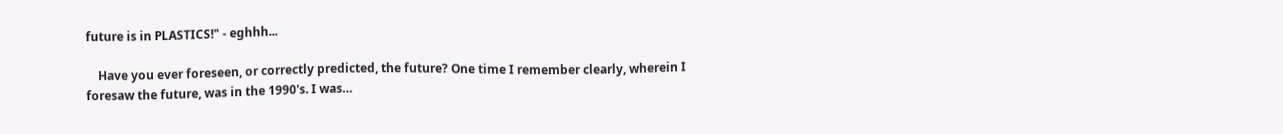future is in PLASTICS!" - eghhh...

    Have you ever foreseen, or correctly predicted, the future? One time I remember clearly, wherein I foresaw the future, was in the 1990's. I was…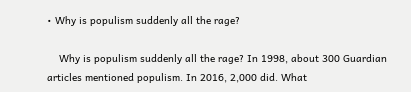• Why is populism suddenly all the rage?

    Why is populism suddenly all the rage? In 1998, about 300 Guardian articles mentioned populism. In 2016, 2,000 did. What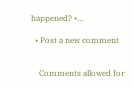happened? •…

  • Post a new comment


    Comments allowed for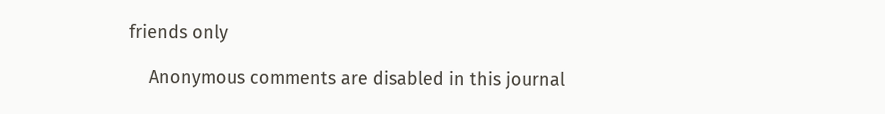friends only

    Anonymous comments are disabled in this journal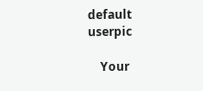default userpic

    Your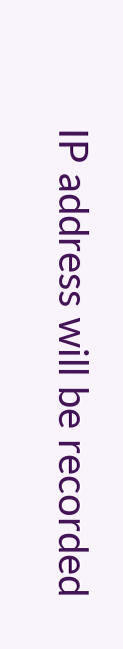IP address will be recorded